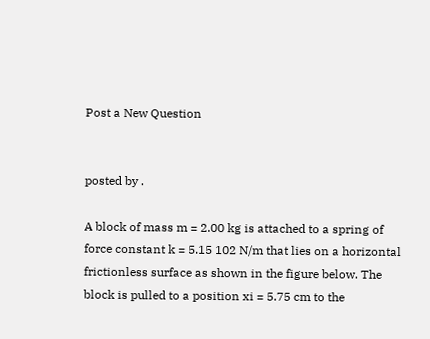Post a New Question


posted by .

A block of mass m = 2.00 kg is attached to a spring of force constant k = 5.15 102 N/m that lies on a horizontal frictionless surface as shown in the figure below. The block is pulled to a position xi = 5.75 cm to the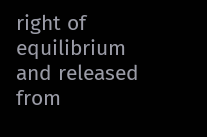right of equilibrium and released from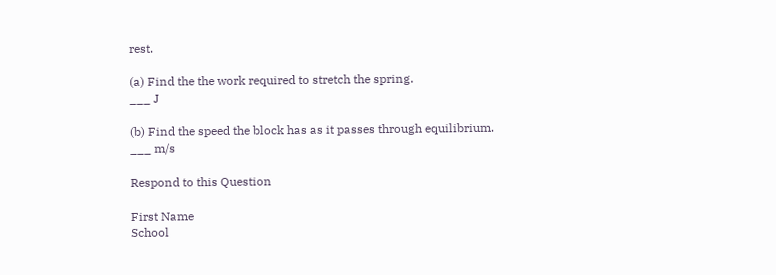rest.

(a) Find the the work required to stretch the spring.
___ J

(b) Find the speed the block has as it passes through equilibrium.
___ m/s

Respond to this Question

First Name
School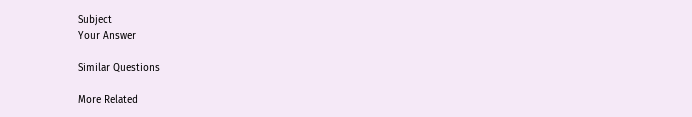Subject
Your Answer

Similar Questions

More Related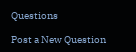Questions

Post a New Question